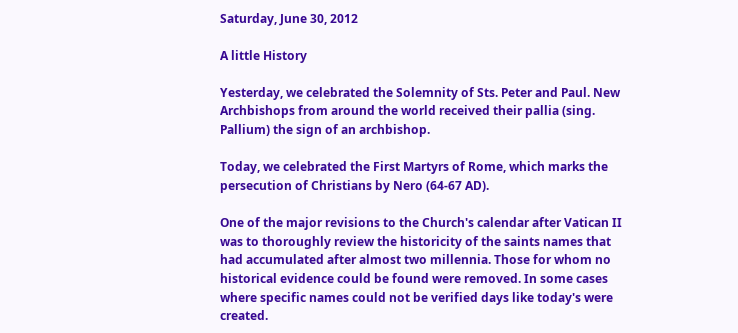Saturday, June 30, 2012

A little History

Yesterday, we celebrated the Solemnity of Sts. Peter and Paul. New Archbishops from around the world received their pallia (sing. Pallium) the sign of an archbishop.

Today, we celebrated the First Martyrs of Rome, which marks the persecution of Christians by Nero (64-67 AD).

One of the major revisions to the Church's calendar after Vatican II was to thoroughly review the historicity of the saints names that had accumulated after almost two millennia. Those for whom no historical evidence could be found were removed. In some cases where specific names could not be verified days like today's were created.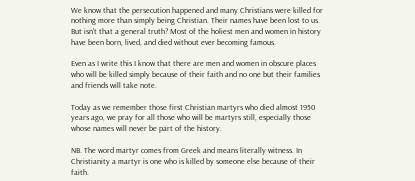We know that the persecution happened and many Christians were killed for nothing more than simply being Christian. Their names have been lost to us. But isn't that a general truth? Most of the holiest men and women in history have been born, lived, and died without ever becoming famous.

Even as I write this I know that there are men and women in obscure places who will be killed simply because of their faith and no one but their families and friends will take note.

Today as we remember those first Christian martyrs who died almost 1950 years ago, we pray for all those who will be martyrs still, especially those whose names will never be part of the history.

NB. The word martyr comes from Greek and means literally witness. In Christianity a martyr is one who is killed by someone else because of their faith.